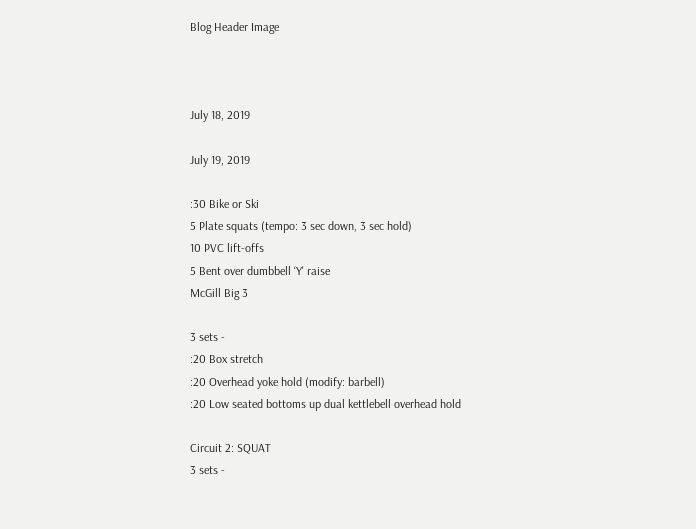Blog Header Image



July 18, 2019

July 19, 2019

:30 Bike or Ski
5 Plate squats (tempo: 3 sec down, 3 sec hold)
10 PVC lift-offs
5 Bent over dumbbell ‘Y' raise
McGill Big 3

3 sets -
:20 Box stretch
:20 Overhead yoke hold (modify: barbell)
:20 Low seated bottoms up dual kettlebell overhead hold

Circuit 2: SQUAT
3 sets -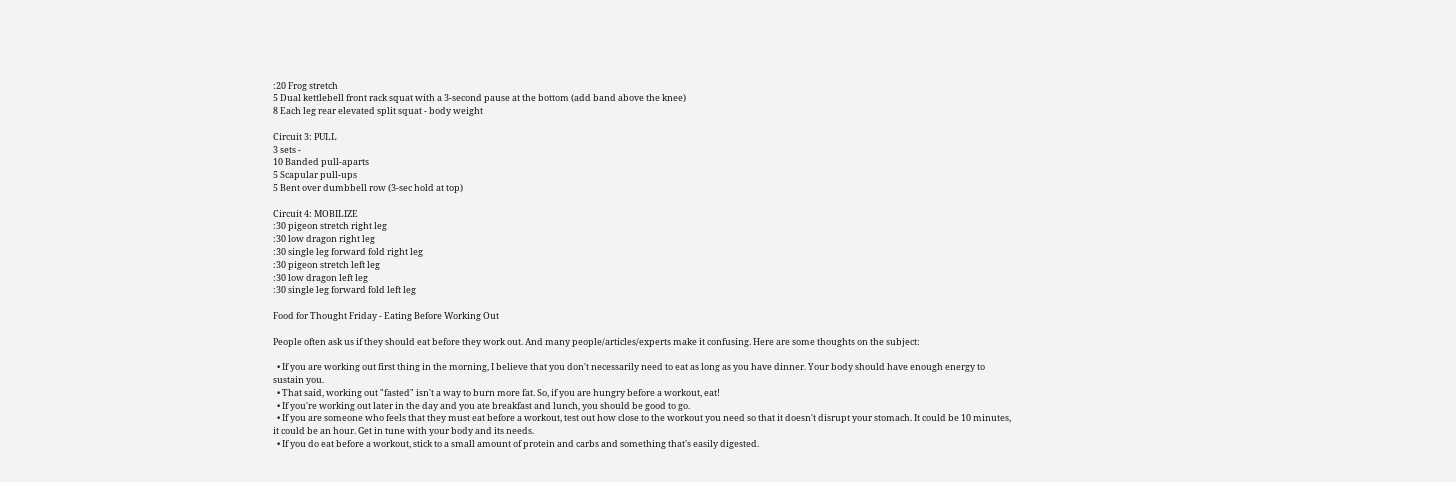:20 Frog stretch
5 Dual kettlebell front rack squat with a 3-second pause at the bottom (add band above the knee)
8 Each leg rear elevated split squat - body weight

Circuit 3: PULL
3 sets -
10 Banded pull-aparts
5 Scapular pull-ups
5 Bent over dumbbell row (3-sec hold at top)

Circuit 4: MOBILIZE
:30 pigeon stretch right leg
:30 low dragon right leg
:30 single leg forward fold right leg
:30 pigeon stretch left leg
:30 low dragon left leg
:30 single leg forward fold left leg

Food for Thought Friday - Eating Before Working Out

People often ask us if they should eat before they work out. And many people/articles/experts make it confusing. Here are some thoughts on the subject:

  • If you are working out first thing in the morning, I believe that you don't necessarily need to eat as long as you have dinner. Your body should have enough energy to sustain you.
  • That said, working out "fasted" isn't a way to burn more fat. So, if you are hungry before a workout, eat!
  • If you're working out later in the day and you ate breakfast and lunch, you should be good to go.
  • If you are someone who feels that they must eat before a workout, test out how close to the workout you need so that it doesn't disrupt your stomach. It could be 10 minutes, it could be an hour. Get in tune with your body and its needs.
  • If you do eat before a workout, stick to a small amount of protein and carbs and something that's easily digested.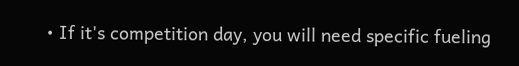• If it's competition day, you will need specific fueling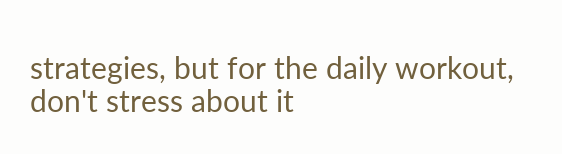strategies, but for the daily workout, don't stress about it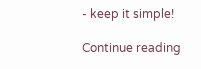- keep it simple!

Continue reading